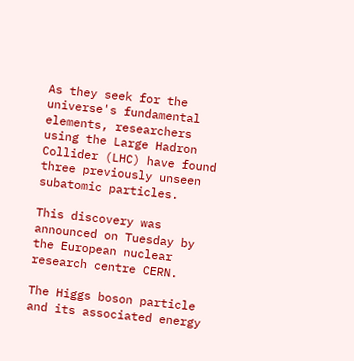As they seek for the universe's fundamental elements, researchers using the Large Hadron Collider (LHC) have found three previously unseen subatomic particles.

This discovery was announced on Tuesday by the European nuclear research centre CERN.

The Higgs boson particle and its associated energy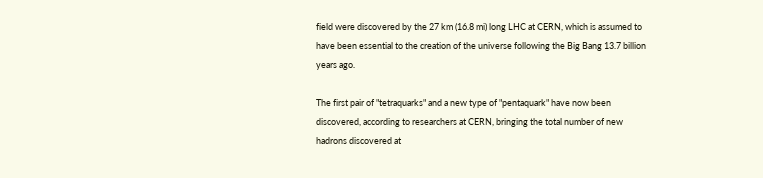field were discovered by the 27 km (16.8 mi) long LHC at CERN, which is assumed to have been essential to the creation of the universe following the Big Bang 13.7 billion years ago.

The first pair of "tetraquarks" and a new type of "pentaquark" have now been discovered, according to researchers at CERN, bringing the total number of new hadrons discovered at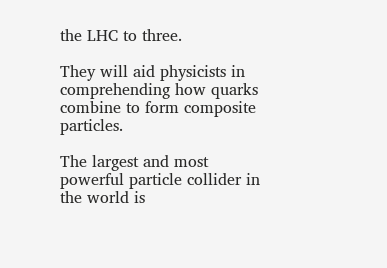the LHC to three.

They will aid physicists in comprehending how quarks combine to form composite particles.

The largest and most powerful particle collider in the world is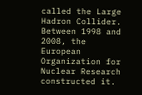called the Large Hadron Collider. Between 1998 and 2008, the European Organization for Nuclear Research constructed it.